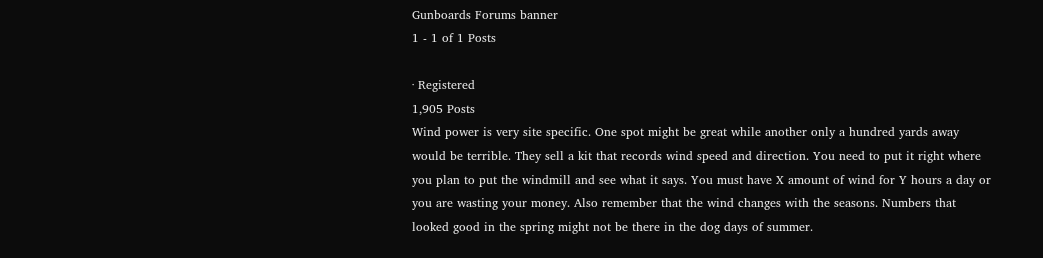Gunboards Forums banner
1 - 1 of 1 Posts

· Registered
1,905 Posts
Wind power is very site specific. One spot might be great while another only a hundred yards away would be terrible. They sell a kit that records wind speed and direction. You need to put it right where you plan to put the windmill and see what it says. You must have X amount of wind for Y hours a day or you are wasting your money. Also remember that the wind changes with the seasons. Numbers that looked good in the spring might not be there in the dog days of summer.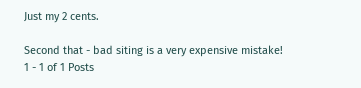Just my 2 cents.

Second that - bad siting is a very expensive mistake!
1 - 1 of 1 Posts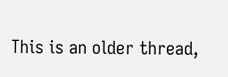This is an older thread,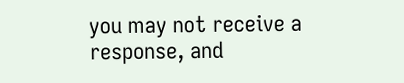you may not receive a response, and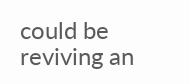could be reviving an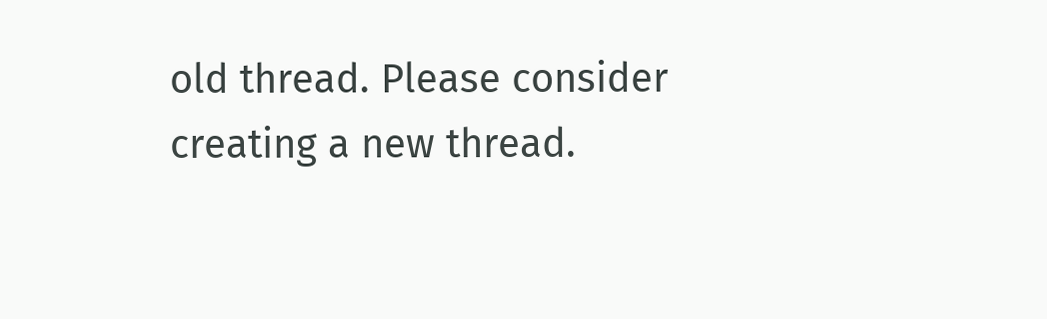old thread. Please consider creating a new thread.